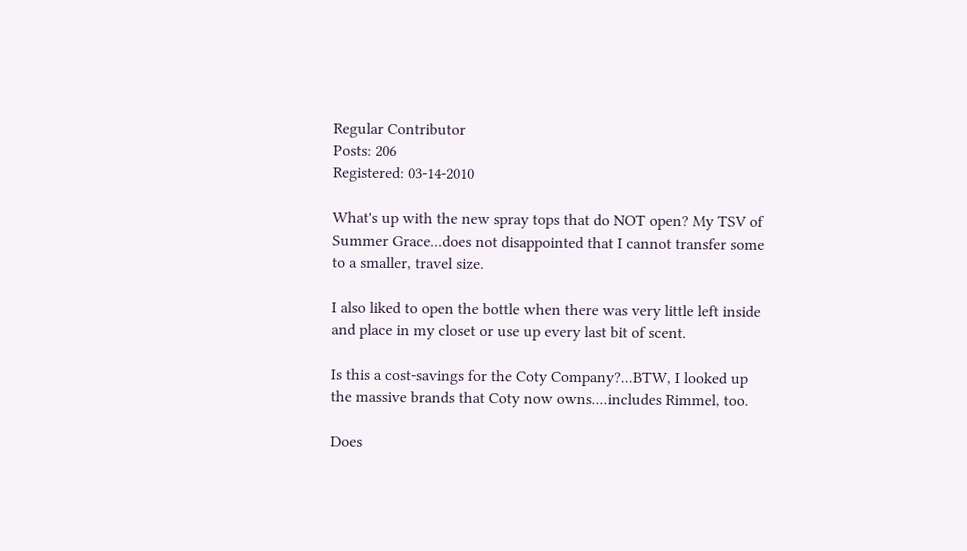Regular Contributor
Posts: 206
Registered: 03-14-2010

What's up with the new spray tops that do NOT open? My TSV of Summer Grace...does not disappointed that I cannot transfer some to a smaller, travel size.

I also liked to open the bottle when there was very little left inside and place in my closet or use up every last bit of scent.

Is this a cost-savings for the Coty Company?...BTW, I looked up the massive brands that Coty now owns....includes Rimmel, too.

Does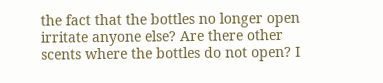the fact that the bottles no longer open irritate anyone else? Are there other scents where the bottles do not open? I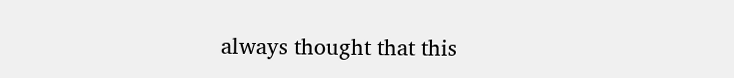always thought that this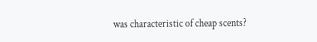was characteristic of cheap scents?